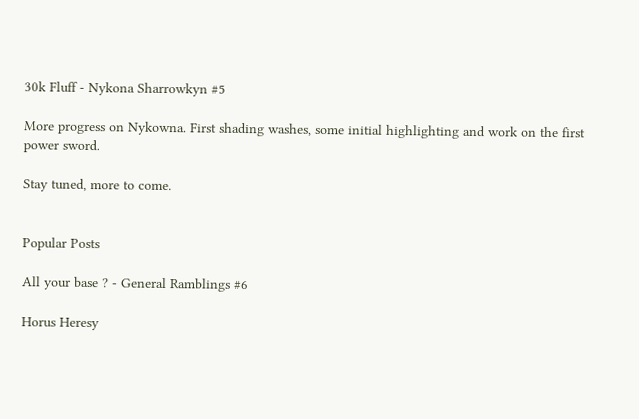30k Fluff - Nykona Sharrowkyn #5

More progress on Nykowna. First shading washes, some initial highlighting and work on the first power sword.

Stay tuned, more to come.


Popular Posts

All your base ? - General Ramblings #6

Horus Heresy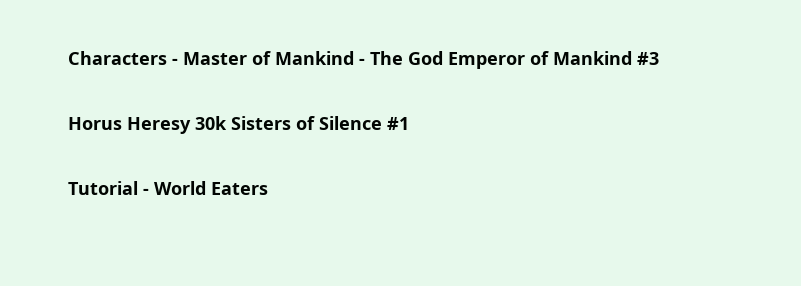Characters - Master of Mankind - The God Emperor of Mankind #3

Horus Heresy 30k Sisters of Silence #1

Tutorial - World Eaters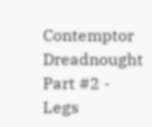Contemptor Dreadnought Part #2 - Legs